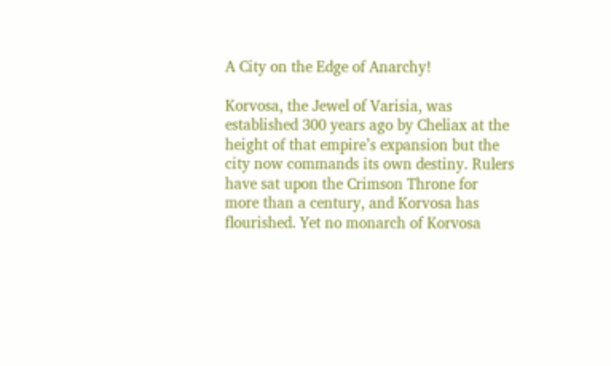A City on the Edge of Anarchy!

Korvosa, the Jewel of Varisia, was established 300 years ago by Cheliax at the height of that empire’s expansion but the city now commands its own destiny. Rulers have sat upon the Crimson Throne for more than a century, and Korvosa has flourished. Yet no monarch of Korvosa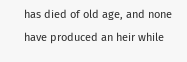has died of old age, and none have produced an heir while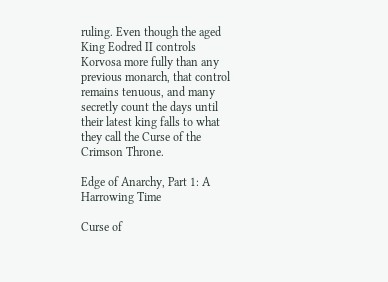ruling. Even though the aged King Eodred II controls Korvosa more fully than any previous monarch, that control remains tenuous, and many secretly count the days until their latest king falls to what they call the Curse of the Crimson Throne.

Edge of Anarchy, Part 1: A Harrowing Time

Curse of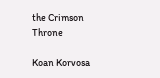the Crimson Throne

Koan Korvosa